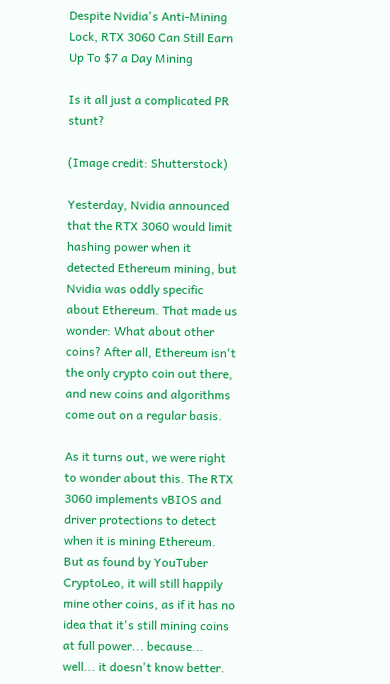Despite Nvidia's Anti-Mining Lock, RTX 3060 Can Still Earn Up To $7 a Day Mining

Is it all just a complicated PR stunt?

(Image credit: Shutterstock)

Yesterday, Nvidia announced that the RTX 3060 would limit hashing power when it detected Ethereum mining, but Nvidia was oddly specific about Ethereum. That made us wonder: What about other coins? After all, Ethereum isn't the only crypto coin out there, and new coins and algorithms come out on a regular basis.

As it turns out, we were right to wonder about this. The RTX 3060 implements vBIOS and driver protections to detect when it is mining Ethereum. But as found by YouTuber CryptoLeo, it will still happily mine other coins, as if it has no idea that it's still mining coins at full power... because... well... it doesn't know better.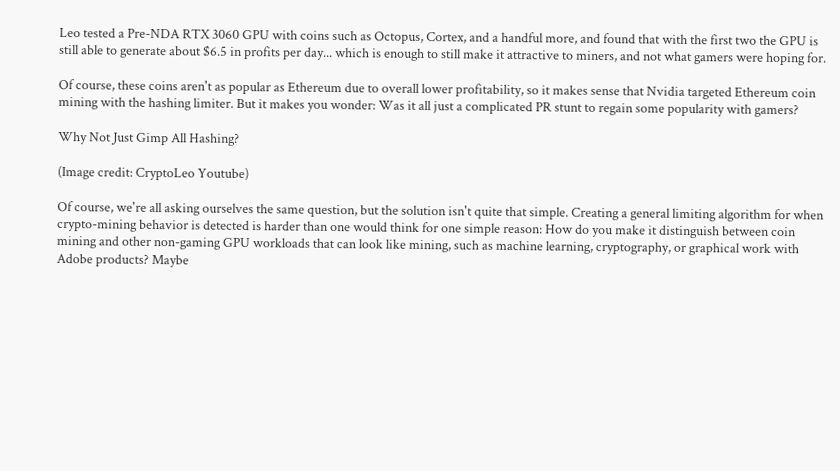Leo tested a Pre-NDA RTX 3060 GPU with coins such as Octopus, Cortex, and a handful more, and found that with the first two the GPU is still able to generate about $6.5 in profits per day... which is enough to still make it attractive to miners, and not what gamers were hoping for.

Of course, these coins aren't as popular as Ethereum due to overall lower profitability, so it makes sense that Nvidia targeted Ethereum coin mining with the hashing limiter. But it makes you wonder: Was it all just a complicated PR stunt to regain some popularity with gamers?

Why Not Just Gimp All Hashing?

(Image credit: CryptoLeo Youtube)

Of course, we're all asking ourselves the same question, but the solution isn't quite that simple. Creating a general limiting algorithm for when crypto-mining behavior is detected is harder than one would think for one simple reason: How do you make it distinguish between coin mining and other non-gaming GPU workloads that can look like mining, such as machine learning, cryptography, or graphical work with Adobe products? Maybe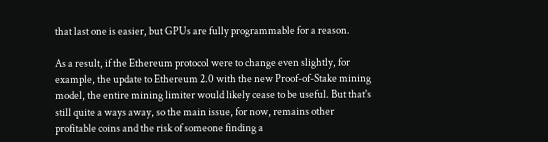that last one is easier, but GPUs are fully programmable for a reason.

As a result, if the Ethereum protocol were to change even slightly, for example, the update to Ethereum 2.0 with the new Proof-of-Stake mining model, the entire mining limiter would likely cease to be useful. But that's still quite a ways away, so the main issue, for now, remains other profitable coins and the risk of someone finding a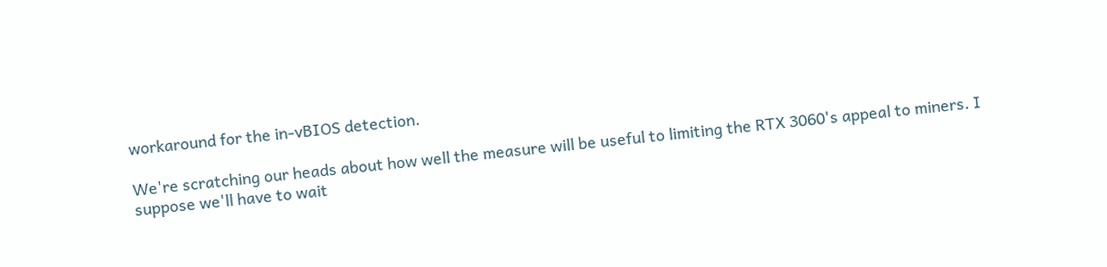workaround for the in-vBIOS detection.

We're scratching our heads about how well the measure will be useful to limiting the RTX 3060's appeal to miners. I suppose we'll have to wait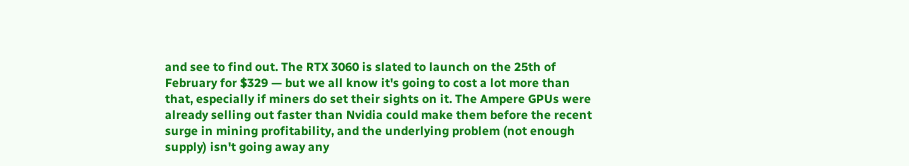and see to find out. The RTX 3060 is slated to launch on the 25th of February for $329 — but we all know it's going to cost a lot more than that, especially if miners do set their sights on it. The Ampere GPUs were already selling out faster than Nvidia could make them before the recent surge in mining profitability, and the underlying problem (not enough supply) isn't going away any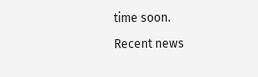time soon.

Recent news